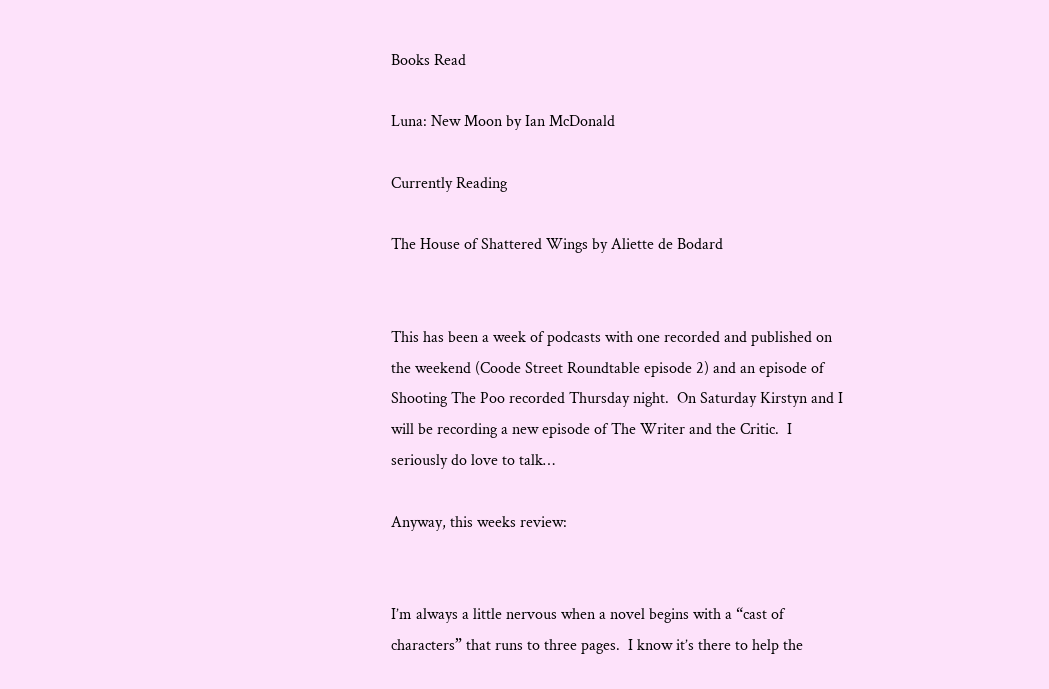Books Read

Luna: New Moon by Ian McDonald

Currently Reading

The House of Shattered Wings by Aliette de Bodard


This has been a week of podcasts with one recorded and published on the weekend (Coode Street Roundtable episode 2) and an episode of Shooting The Poo recorded Thursday night.  On Saturday Kirstyn and I will be recording a new episode of The Writer and the Critic.  I seriously do love to talk…

Anyway, this weeks review:


I’m always a little nervous when a novel begins with a “cast of characters” that runs to three pages.  I know it’s there to help the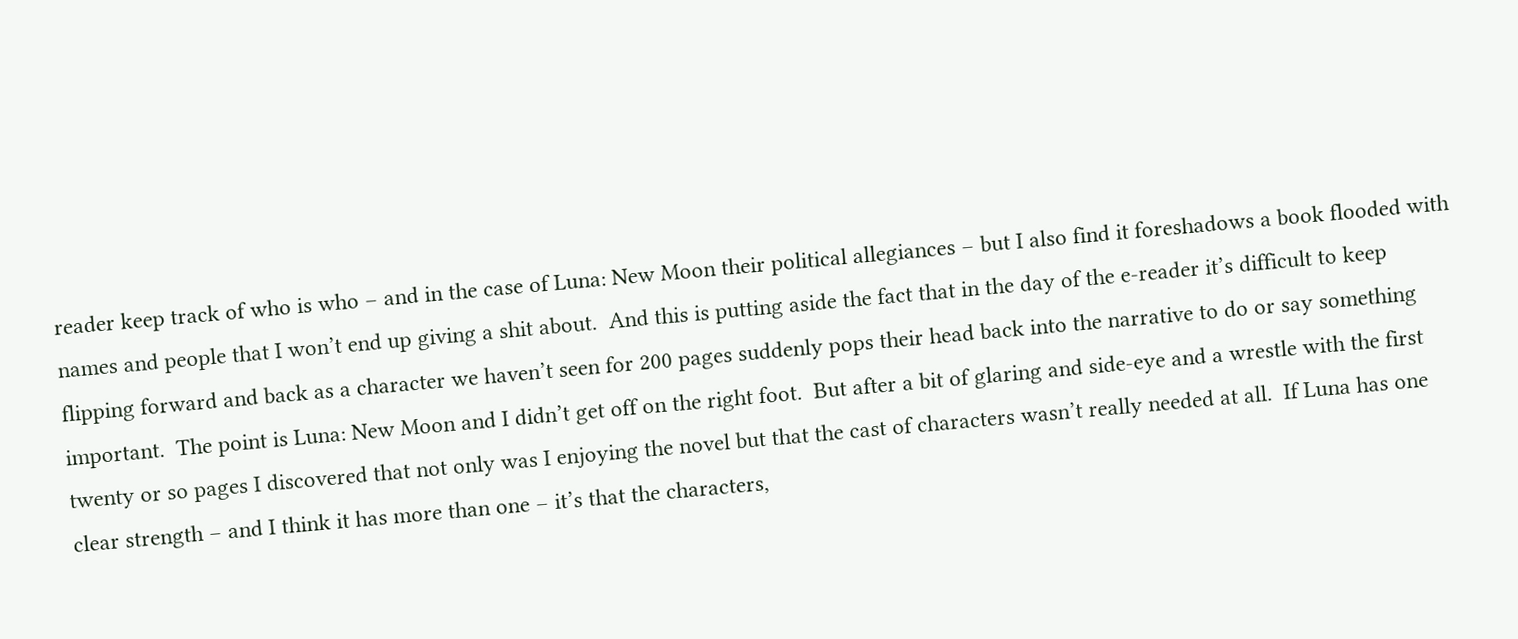reader keep track of who is who – and in the case of Luna: New Moon their political allegiances – but I also find it foreshadows a book flooded with names and people that I won’t end up giving a shit about.  And this is putting aside the fact that in the day of the e-reader it’s difficult to keep flipping forward and back as a character we haven’t seen for 200 pages suddenly pops their head back into the narrative to do or say something important.  The point is Luna: New Moon and I didn’t get off on the right foot.  But after a bit of glaring and side-eye and a wrestle with the first twenty or so pages I discovered that not only was I enjoying the novel but that the cast of characters wasn’t really needed at all.  If Luna has one clear strength – and I think it has more than one – it’s that the characters,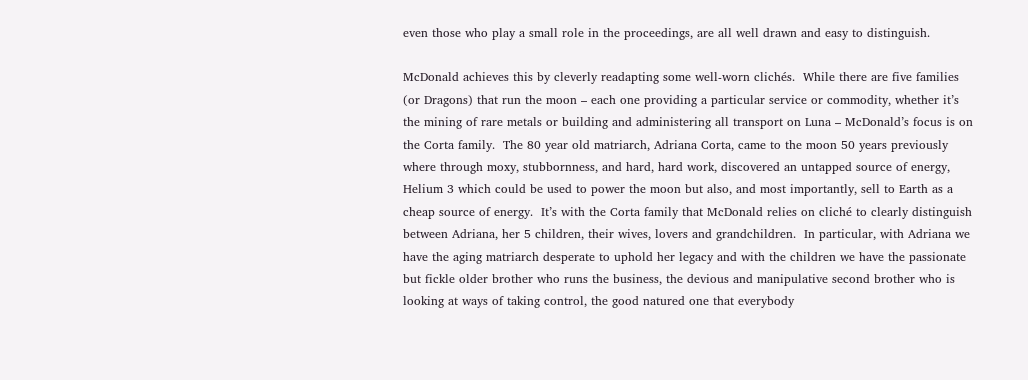even those who play a small role in the proceedings, are all well drawn and easy to distinguish.

McDonald achieves this by cleverly readapting some well-worn clichés.  While there are five families (or Dragons) that run the moon – each one providing a particular service or commodity, whether it’s the mining of rare metals or building and administering all transport on Luna – McDonald’s focus is on the Corta family.  The 80 year old matriarch, Adriana Corta, came to the moon 50 years previously where through moxy, stubbornness, and hard, hard work, discovered an untapped source of energy, Helium 3 which could be used to power the moon but also, and most importantly, sell to Earth as a cheap source of energy.  It’s with the Corta family that McDonald relies on cliché to clearly distinguish between Adriana, her 5 children, their wives, lovers and grandchildren.  In particular, with Adriana we have the aging matriarch desperate to uphold her legacy and with the children we have the passionate but fickle older brother who runs the business, the devious and manipulative second brother who is looking at ways of taking control, the good natured one that everybody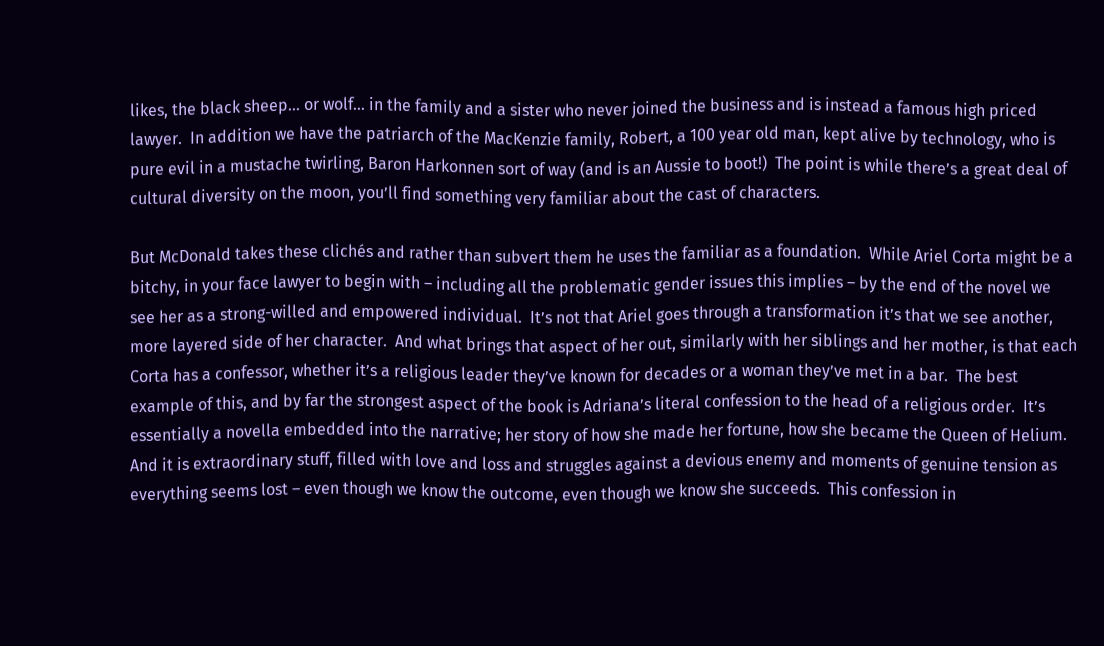likes, the black sheep… or wolf… in the family and a sister who never joined the business and is instead a famous high priced lawyer.  In addition we have the patriarch of the MacKenzie family, Robert, a 100 year old man, kept alive by technology, who is pure evil in a mustache twirling, Baron Harkonnen sort of way (and is an Aussie to boot!)  The point is while there’s a great deal of cultural diversity on the moon, you’ll find something very familiar about the cast of characters.

But McDonald takes these clichés and rather than subvert them he uses the familiar as a foundation.  While Ariel Corta might be a bitchy, in your face lawyer to begin with – including all the problematic gender issues this implies – by the end of the novel we see her as a strong-willed and empowered individual.  It’s not that Ariel goes through a transformation it’s that we see another, more layered side of her character.  And what brings that aspect of her out, similarly with her siblings and her mother, is that each Corta has a confessor, whether it’s a religious leader they’ve known for decades or a woman they’ve met in a bar.  The best example of this, and by far the strongest aspect of the book is Adriana’s literal confession to the head of a religious order.  It’s essentially a novella embedded into the narrative; her story of how she made her fortune, how she became the Queen of Helium.  And it is extraordinary stuff, filled with love and loss and struggles against a devious enemy and moments of genuine tension as everything seems lost – even though we know the outcome, even though we know she succeeds.  This confession in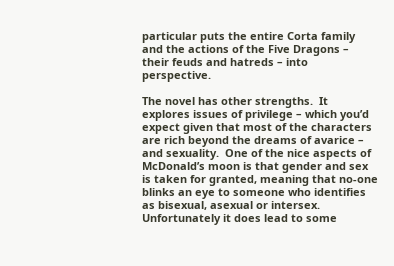particular puts the entire Corta family and the actions of the Five Dragons – their feuds and hatreds – into perspective.

The novel has other strengths.  It explores issues of privilege – which you’d expect given that most of the characters are rich beyond the dreams of avarice – and sexuality.  One of the nice aspects of McDonald’s moon is that gender and sex is taken for granted, meaning that no-one blinks an eye to someone who identifies as bisexual, asexual or intersex.  Unfortunately it does lead to some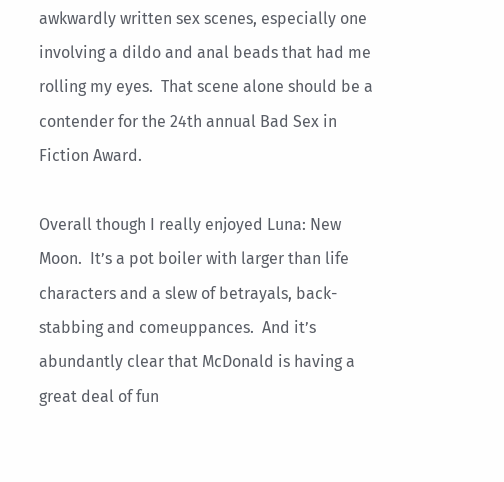awkwardly written sex scenes, especially one involving a dildo and anal beads that had me rolling my eyes.  That scene alone should be a contender for the 24th annual Bad Sex in Fiction Award.

Overall though I really enjoyed Luna: New Moon.  It’s a pot boiler with larger than life characters and a slew of betrayals, back-stabbing and comeuppances.  And it’s abundantly clear that McDonald is having a great deal of fun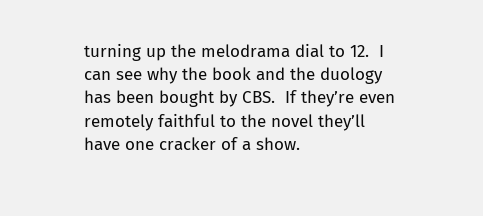turning up the melodrama dial to 12.  I can see why the book and the duology has been bought by CBS.  If they’re even remotely faithful to the novel they’ll have one cracker of a show.